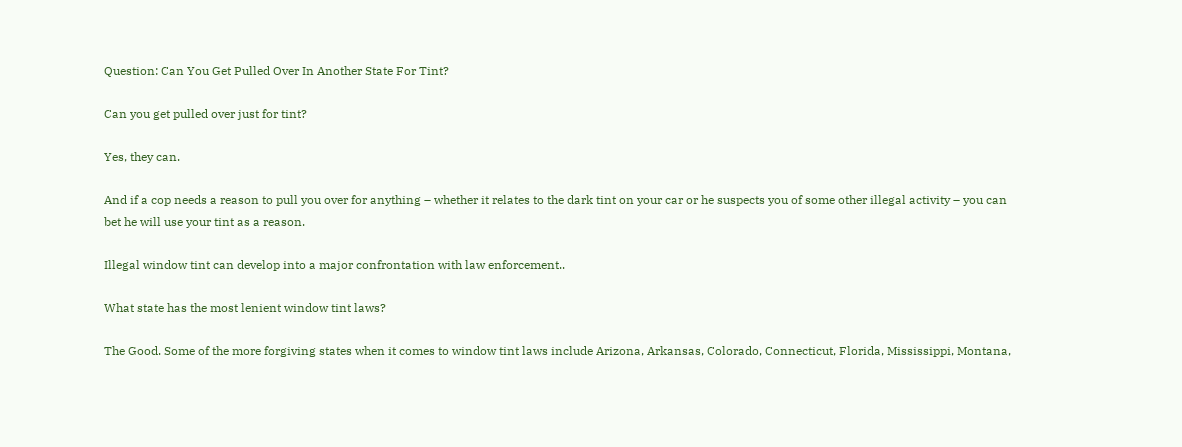Question: Can You Get Pulled Over In Another State For Tint?

Can you get pulled over just for tint?

Yes, they can.

And if a cop needs a reason to pull you over for anything – whether it relates to the dark tint on your car or he suspects you of some other illegal activity – you can bet he will use your tint as a reason.

Illegal window tint can develop into a major confrontation with law enforcement..

What state has the most lenient window tint laws?

The Good. Some of the more forgiving states when it comes to window tint laws include Arizona, Arkansas, Colorado, Connecticut, Florida, Mississippi, Montana,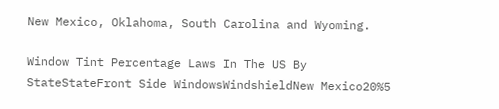New Mexico, Oklahoma, South Carolina and Wyoming.

Window Tint Percentage Laws In The US By StateStateFront Side WindowsWindshieldNew Mexico20%5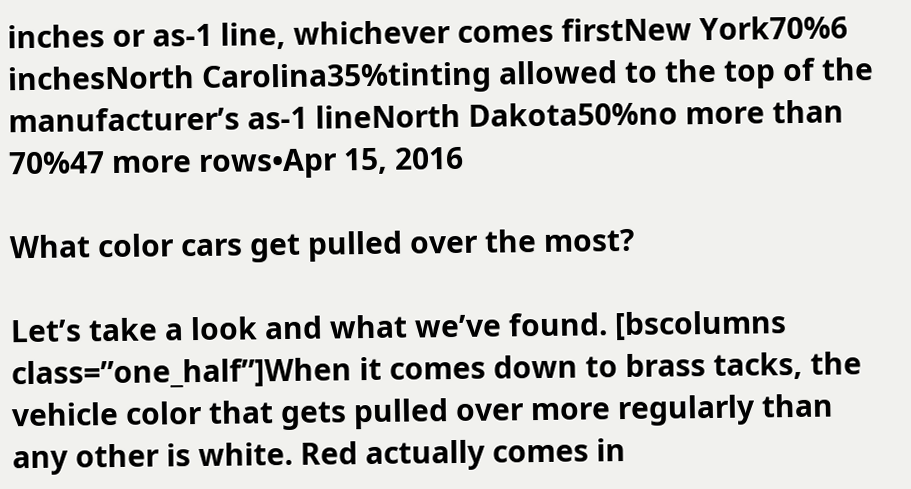inches or as-1 line, whichever comes firstNew York70%6 inchesNorth Carolina35%tinting allowed to the top of the manufacturer’s as-1 lineNorth Dakota50%no more than 70%47 more rows•Apr 15, 2016

What color cars get pulled over the most?

Let’s take a look and what we’ve found. [bscolumns class=”one_half”]When it comes down to brass tacks, the vehicle color that gets pulled over more regularly than any other is white. Red actually comes in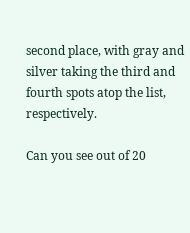second place, with gray and silver taking the third and fourth spots atop the list, respectively.

Can you see out of 20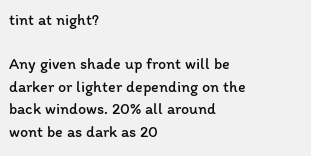tint at night?

Any given shade up front will be darker or lighter depending on the back windows. 20% all around wont be as dark as 20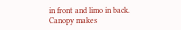in front and limo in back. Canopy makes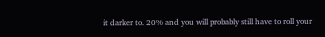it darker to. 20% and you will probably still have to roll your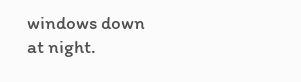windows down at night.